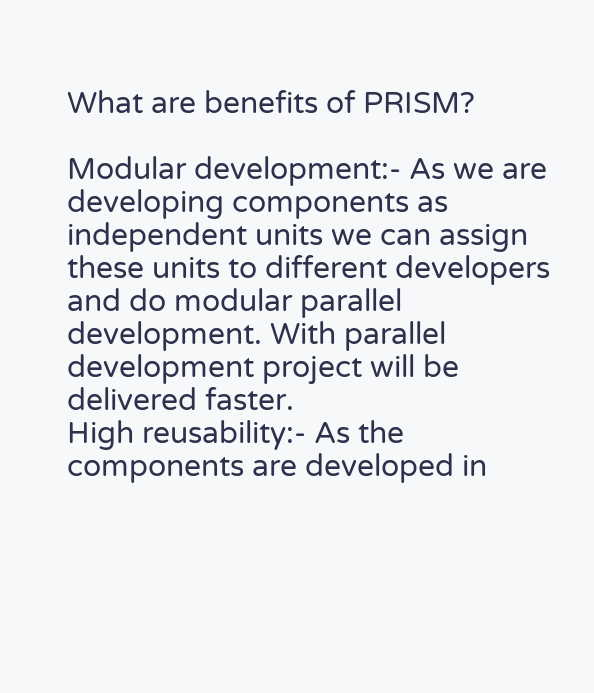What are benefits of PRISM?

Modular development:- As we are developing components as independent units we can assign these units to different developers and do modular parallel development. With parallel development project will be delivered faster.
High reusability:- As the components are developed in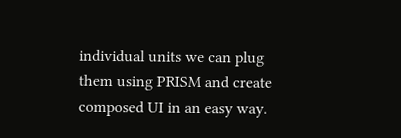individual units we can plug them using PRISM and create composed UI in an easy way.